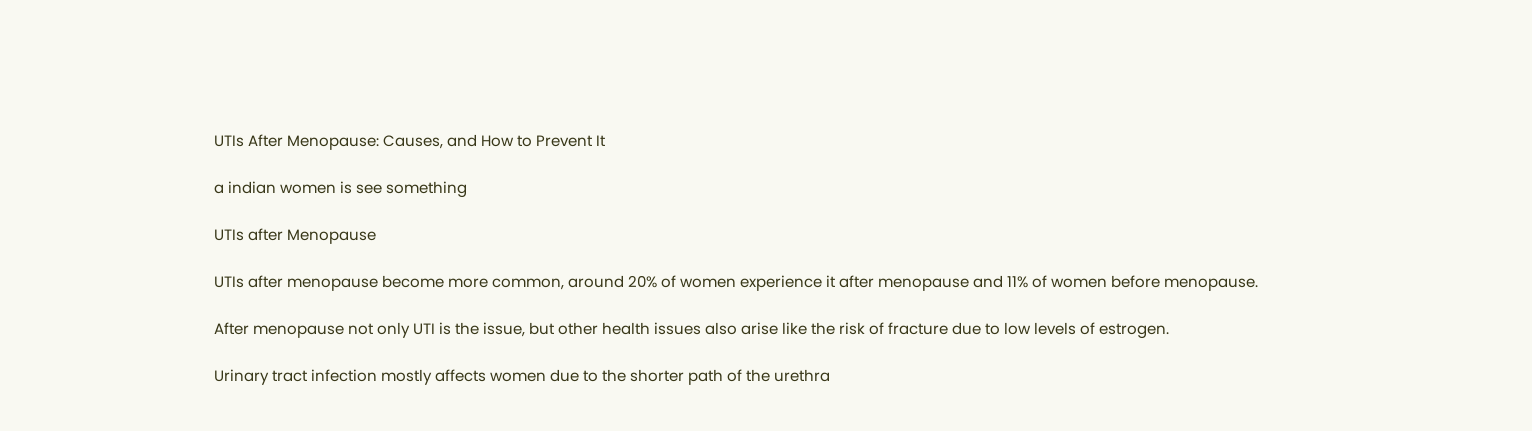UTIs After Menopause: Causes, and How to Prevent It

a indian women is see something

UTIs after Menopause

UTIs after menopause become more common, around 20% of women experience it after menopause and 11% of women before menopause.

After menopause not only UTI is the issue, but other health issues also arise like the risk of fracture due to low levels of estrogen.

Urinary tract infection mostly affects women due to the shorter path of the urethra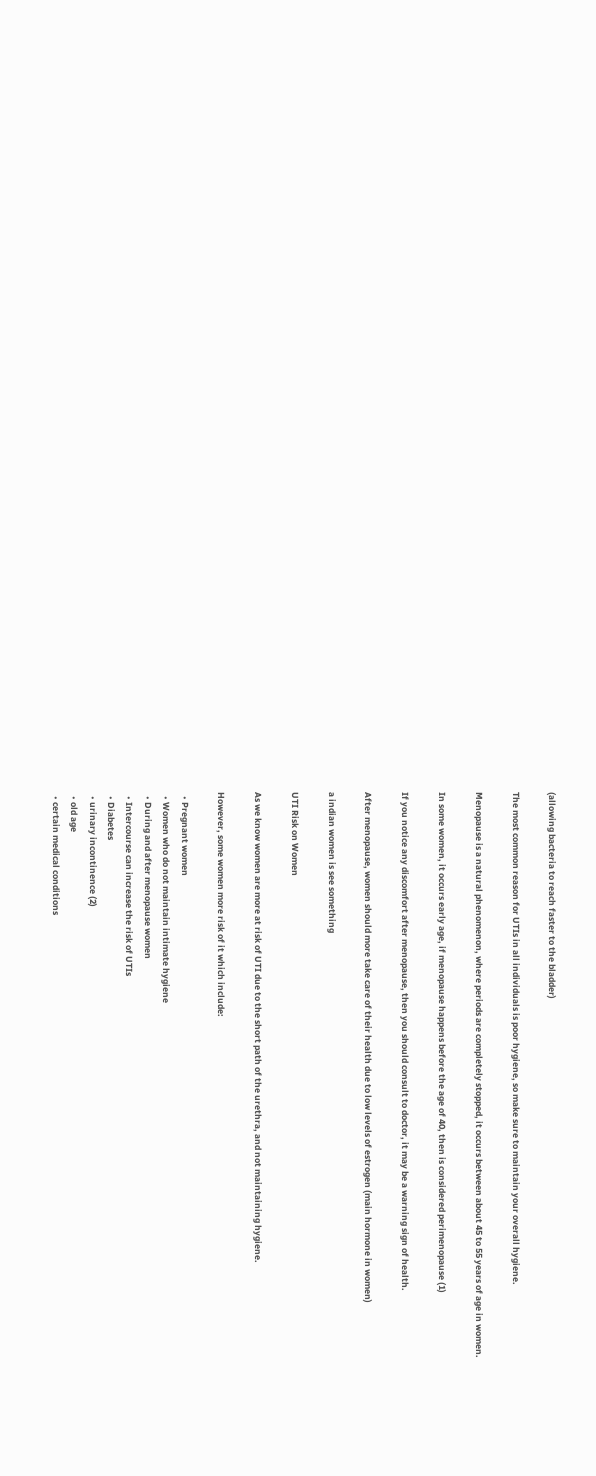(allowing bacteria to reach faster to the bladder)

The most common reason for UTIs in all individuals is poor hygiene, so make sure to maintain your overall hygiene.

Menopause is a natural phenomenon, where periods are completely stopped, it occurs between about 45 to 55 years of age in women.

In some women, it occurs early age, if menopause happens before the age of 40, then is considered perimenopause (1)

If you notice any discomfort after menopause, then you should consult to doctor, it may be a warning sign of health.

After menopause, women should more take care of their health due to low levels of estrogen (main hormone in women)

a indian women is see something

UTI Risk on Women

As we know women are more at risk of UTI due to the short path of the urethra, and not maintaining hygiene.

However, some women more risk of it which include:

  • Pregnant women
  • Women who do not maintain intimate hygiene
  • During and after menopause women
  • Intercourse can increase the risk of UTIs
  • Diabetes
  • urinary incontinence (2)
  • old age
  • certain medical conditions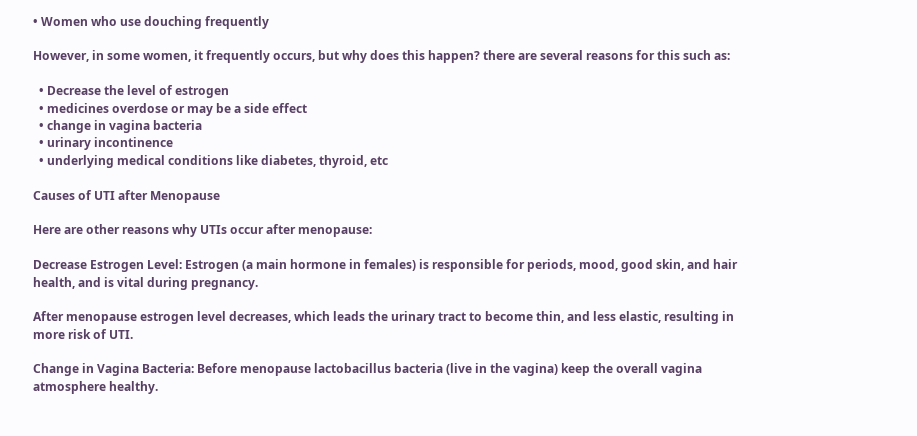• Women who use douching frequently

However, in some women, it frequently occurs, but why does this happen? there are several reasons for this such as:

  • Decrease the level of estrogen
  • medicines overdose or may be a side effect
  • change in vagina bacteria
  • urinary incontinence
  • underlying medical conditions like diabetes, thyroid, etc

Causes of UTI after Menopause

Here are other reasons why UTIs occur after menopause:

Decrease Estrogen Level: Estrogen (a main hormone in females) is responsible for periods, mood, good skin, and hair health, and is vital during pregnancy.

After menopause estrogen level decreases, which leads the urinary tract to become thin, and less elastic, resulting in more risk of UTI.

Change in Vagina Bacteria: Before menopause lactobacillus bacteria (live in the vagina) keep the overall vagina atmosphere healthy.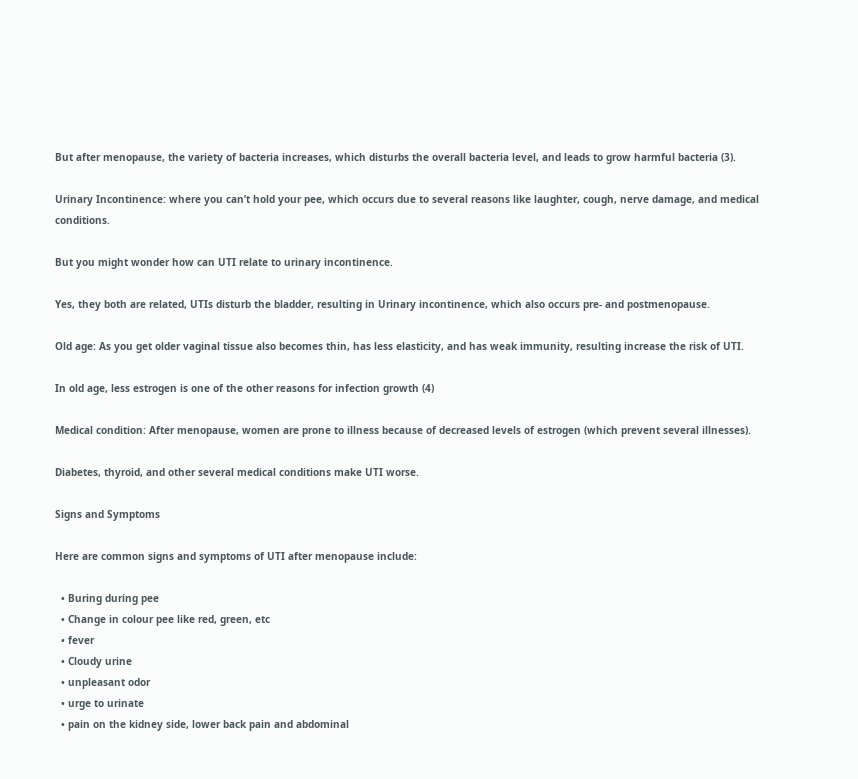But after menopause, the variety of bacteria increases, which disturbs the overall bacteria level, and leads to grow harmful bacteria (3).

Urinary Incontinence: where you can’t hold your pee, which occurs due to several reasons like laughter, cough, nerve damage, and medical conditions.

But you might wonder how can UTI relate to urinary incontinence.

Yes, they both are related, UTIs disturb the bladder, resulting in Urinary incontinence, which also occurs pre- and postmenopause.

Old age: As you get older vaginal tissue also becomes thin, has less elasticity, and has weak immunity, resulting increase the risk of UTI.

In old age, less estrogen is one of the other reasons for infection growth (4)

Medical condition: After menopause, women are prone to illness because of decreased levels of estrogen (which prevent several illnesses).

Diabetes, thyroid, and other several medical conditions make UTI worse.

Signs and Symptoms

Here are common signs and symptoms of UTI after menopause include:

  • Buring during pee
  • Change in colour pee like red, green, etc
  • fever
  • Cloudy urine
  • unpleasant odor
  • urge to urinate
  • pain on the kidney side, lower back pain and abdominal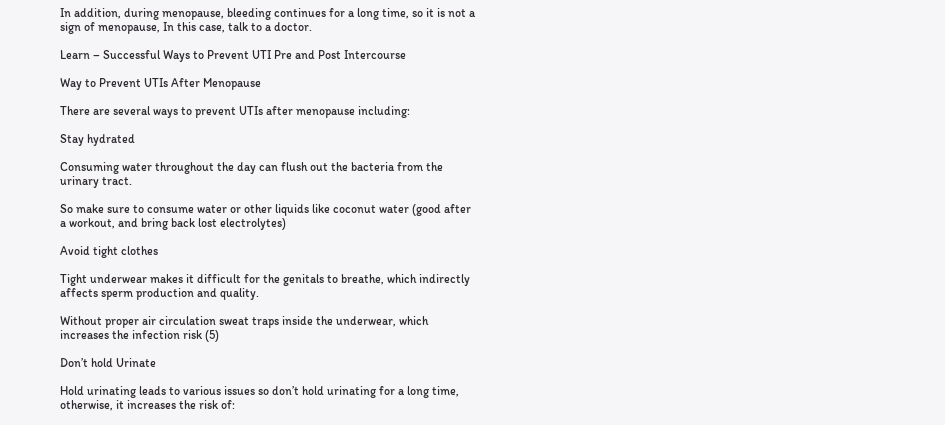In addition, during menopause, bleeding continues for a long time, so it is not a sign of menopause, In this case, talk to a doctor.

Learn – Successful Ways to Prevent UTI Pre and Post Intercourse

Way to Prevent UTIs After Menopause

There are several ways to prevent UTIs after menopause including:

Stay hydrated

Consuming water throughout the day can flush out the bacteria from the urinary tract.

So make sure to consume water or other liquids like coconut water (good after a workout, and bring back lost electrolytes)

Avoid tight clothes

Tight underwear makes it difficult for the genitals to breathe, which indirectly affects sperm production and quality.

Without proper air circulation sweat traps inside the underwear, which increases the infection risk (5)

Don’t hold Urinate

Hold urinating leads to various issues so don’t hold urinating for a long time, otherwise, it increases the risk of: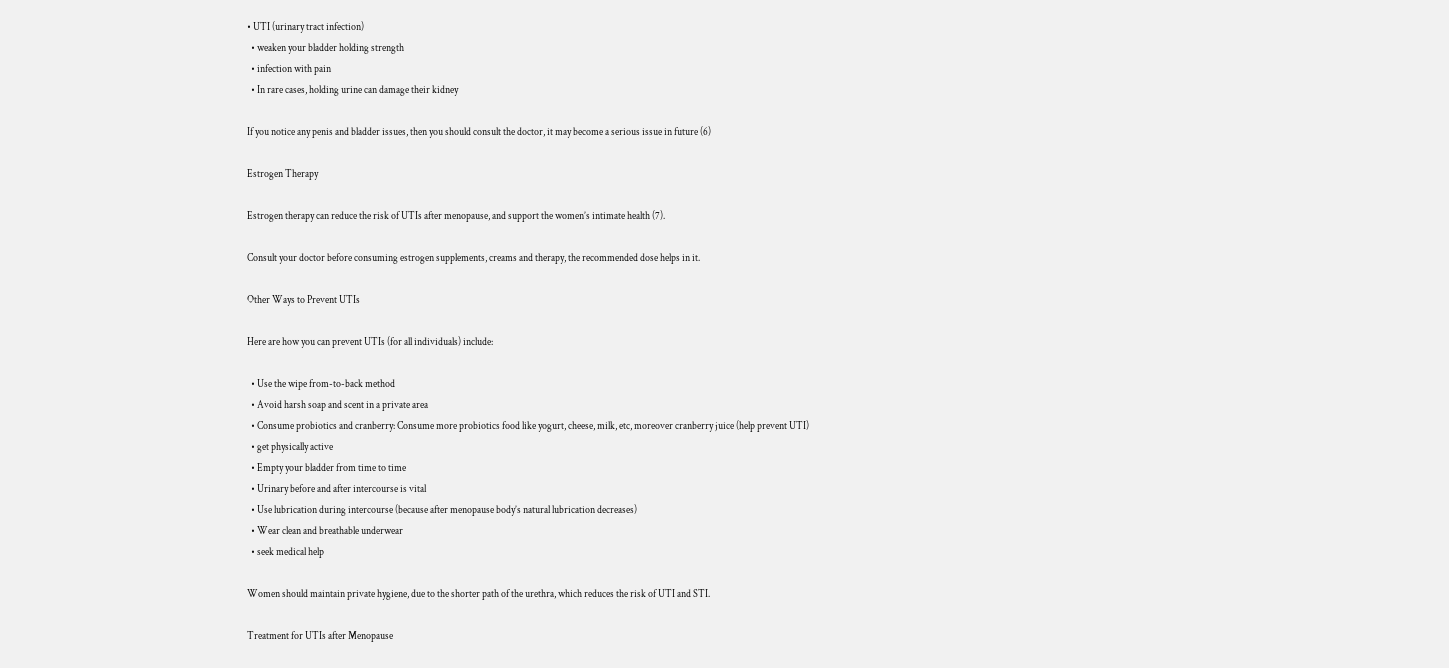• UTI (urinary tract infection)
  • weaken your bladder holding strength
  • infection with pain
  • In rare cases, holding urine can damage their kidney

If you notice any penis and bladder issues, then you should consult the doctor, it may become a serious issue in future (6)

Estrogen Therapy

Estrogen therapy can reduce the risk of UTIs after menopause, and support the women’s intimate health (7).

Consult your doctor before consuming estrogen supplements, creams and therapy, the recommended dose helps in it.

Other Ways to Prevent UTIs

Here are how you can prevent UTIs (for all individuals) include:

  • Use the wipe from-to-back method
  • Avoid harsh soap and scent in a private area
  • Consume probiotics and cranberry: Consume more probiotics food like yogurt, cheese, milk, etc, moreover cranberry juice (help prevent UTI)
  • get physically active
  • Empty your bladder from time to time
  • Urinary before and after intercourse is vital
  • Use lubrication during intercourse (because after menopause body’s natural lubrication decreases)
  • Wear clean and breathable underwear
  • seek medical help

Women should maintain private hygiene, due to the shorter path of the urethra, which reduces the risk of UTI and STI.

Treatment for UTIs after Menopause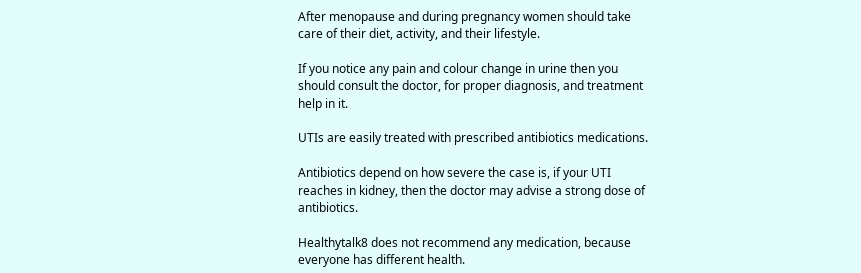After menopause and during pregnancy women should take care of their diet, activity, and their lifestyle.

If you notice any pain and colour change in urine then you should consult the doctor, for proper diagnosis, and treatment help in it.

UTIs are easily treated with prescribed antibiotics medications.

Antibiotics depend on how severe the case is, if your UTI reaches in kidney, then the doctor may advise a strong dose of antibiotics.

Healthytalk8 does not recommend any medication, because everyone has different health.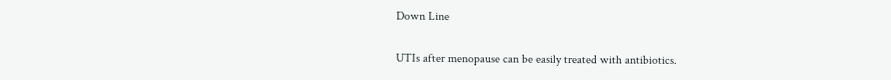Down Line

UTIs after menopause can be easily treated with antibiotics.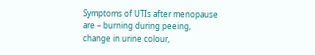Symptoms of UTIs after menopause are – burning during peeing, change in urine colour,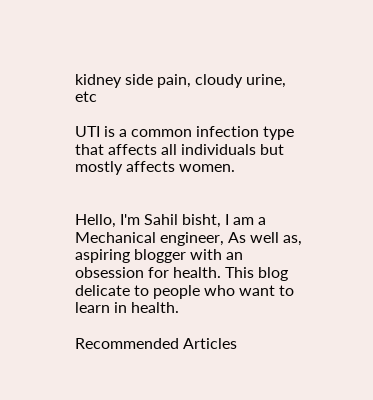kidney side pain, cloudy urine, etc

UTI is a common infection type that affects all individuals but mostly affects women.


Hello, I'm Sahil bisht, I am a Mechanical engineer, As well as, aspiring blogger with an obsession for health. This blog delicate to people who want to learn in health.

Recommended Articles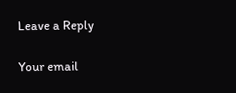Leave a Reply

Your email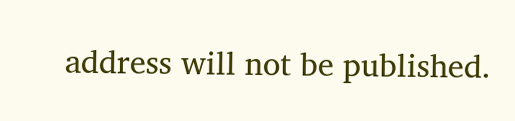address will not be published.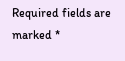Required fields are marked *